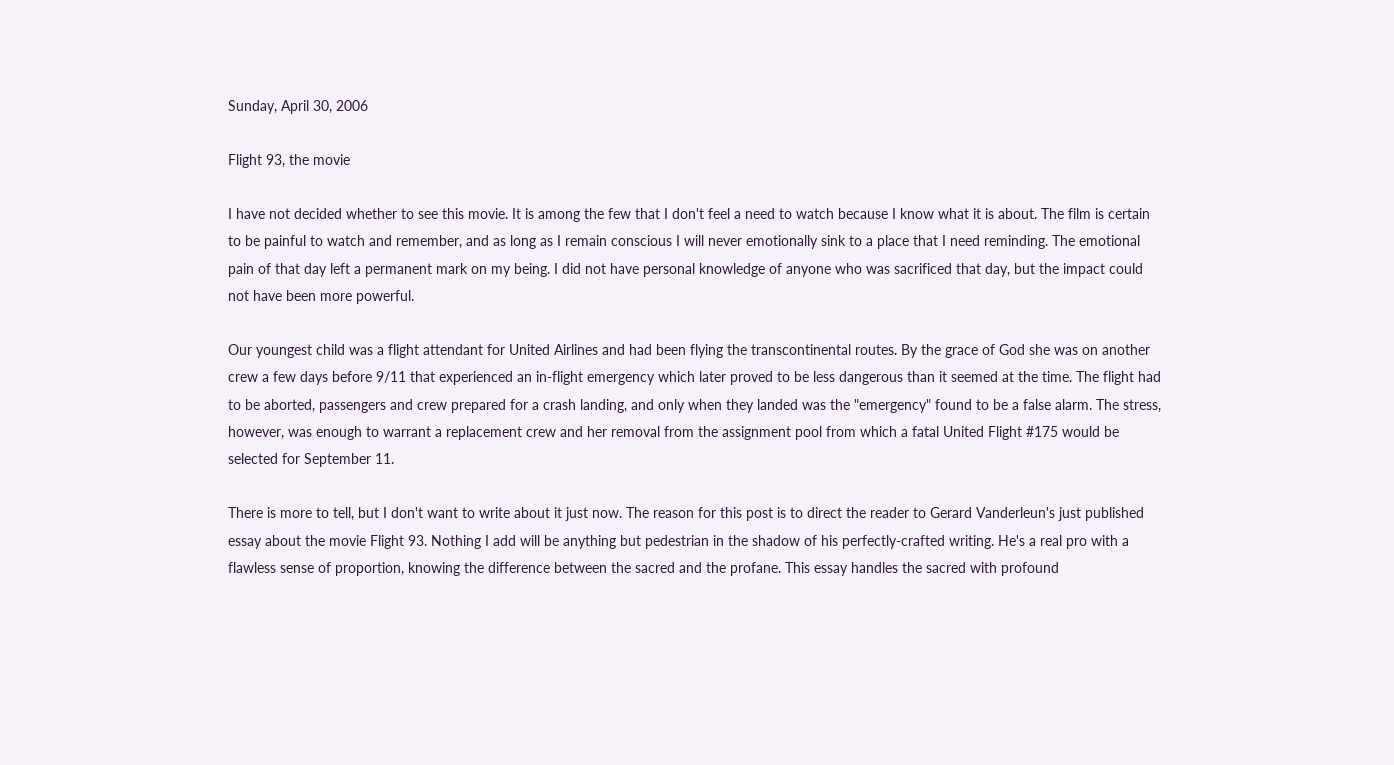Sunday, April 30, 2006

Flight 93, the movie

I have not decided whether to see this movie. It is among the few that I don't feel a need to watch because I know what it is about. The film is certain to be painful to watch and remember, and as long as I remain conscious I will never emotionally sink to a place that I need reminding. The emotional pain of that day left a permanent mark on my being. I did not have personal knowledge of anyone who was sacrificed that day, but the impact could not have been more powerful.

Our youngest child was a flight attendant for United Airlines and had been flying the transcontinental routes. By the grace of God she was on another crew a few days before 9/11 that experienced an in-flight emergency which later proved to be less dangerous than it seemed at the time. The flight had to be aborted, passengers and crew prepared for a crash landing, and only when they landed was the "emergency" found to be a false alarm. The stress, however, was enough to warrant a replacement crew and her removal from the assignment pool from which a fatal United Flight #175 would be selected for September 11.

There is more to tell, but I don't want to write about it just now. The reason for this post is to direct the reader to Gerard Vanderleun's just published essay about the movie Flight 93. Nothing I add will be anything but pedestrian in the shadow of his perfectly-crafted writing. He's a real pro with a flawless sense of proportion, knowing the difference between the sacred and the profane. This essay handles the sacred with profound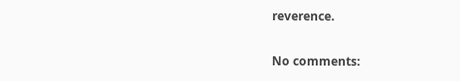reverence.

No comments: